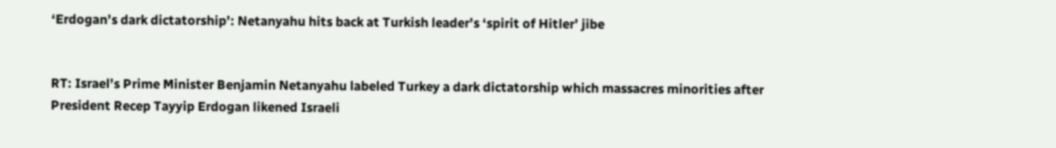‘Erdogan’s dark dictatorship’: Netanyahu hits back at Turkish leader’s ‘spirit of Hitler’ jibe


RT: Israel’s Prime Minister Benjamin Netanyahu labeled Turkey a dark dictatorship which massacres minorities after President Recep Tayyip Erdogan likened Israeli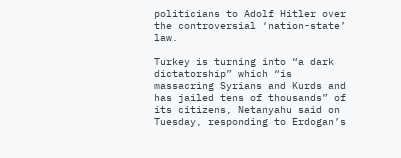politicians to Adolf Hitler over the controversial ‘nation-state’ law.

Turkey is turning into “a dark dictatorship” which “is massacring Syrians and Kurds and has jailed tens of thousands” of its citizens, Netanyahu said on Tuesday, responding to Erdogan’s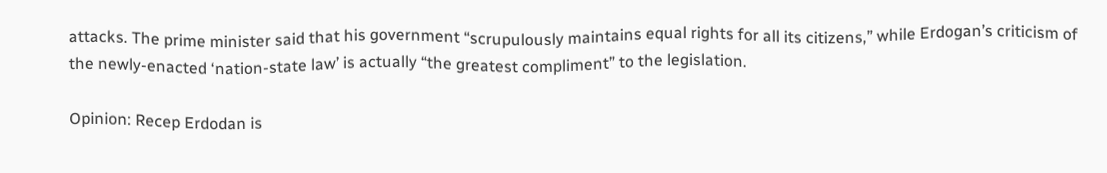attacks. The prime minister said that his government “scrupulously maintains equal rights for all its citizens,” while Erdogan’s criticism of the newly-enacted ‘nation-state law’ is actually “the greatest compliment” to the legislation.

Opinion: Recep Erdodan is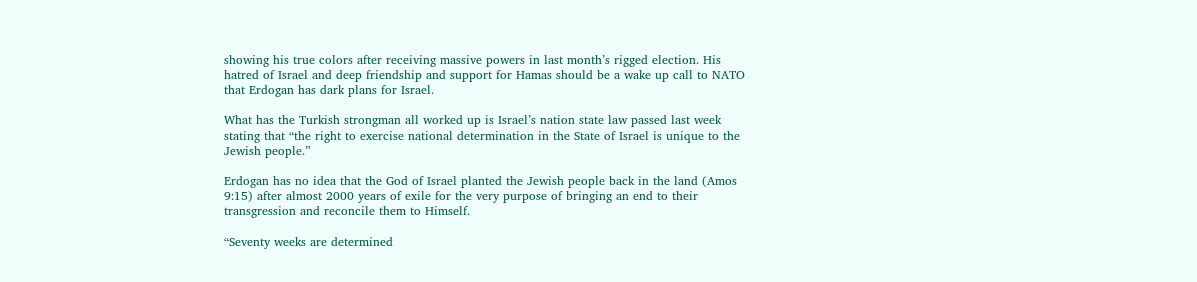showing his true colors after receiving massive powers in last month’s rigged election. His hatred of Israel and deep friendship and support for Hamas should be a wake up call to NATO that Erdogan has dark plans for Israel.

What has the Turkish strongman all worked up is Israel’s nation state law passed last week stating that “the right to exercise national determination in the State of Israel is unique to the Jewish people.”

Erdogan has no idea that the God of Israel planted the Jewish people back in the land (Amos 9:15) after almost 2000 years of exile for the very purpose of bringing an end to their transgression and reconcile them to Himself.

“Seventy weeks are determined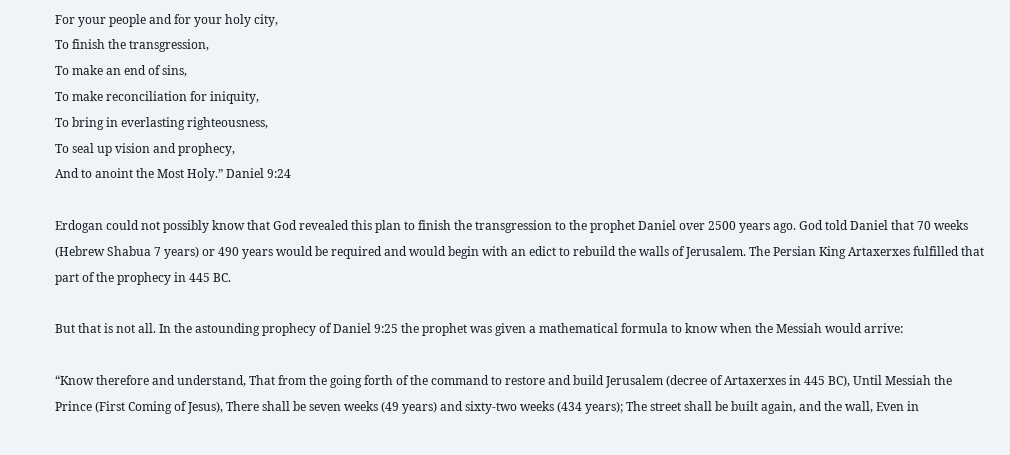For your people and for your holy city,
To finish the transgression,
To make an end of sins,
To make reconciliation for iniquity,
To bring in everlasting righteousness,
To seal up vision and prophecy,
And to anoint the Most Holy.” Daniel 9:24

Erdogan could not possibly know that God revealed this plan to finish the transgression to the prophet Daniel over 2500 years ago. God told Daniel that 70 weeks (Hebrew Shabua 7 years) or 490 years would be required and would begin with an edict to rebuild the walls of Jerusalem. The Persian King Artaxerxes fulfilled that part of the prophecy in 445 BC.

But that is not all. In the astounding prophecy of Daniel 9:25 the prophet was given a mathematical formula to know when the Messiah would arrive:

“Know therefore and understand, That from the going forth of the command to restore and build Jerusalem (decree of Artaxerxes in 445 BC), Until Messiah the Prince (First Coming of Jesus), There shall be seven weeks (49 years) and sixty-two weeks (434 years); The street shall be built again, and the wall, Even in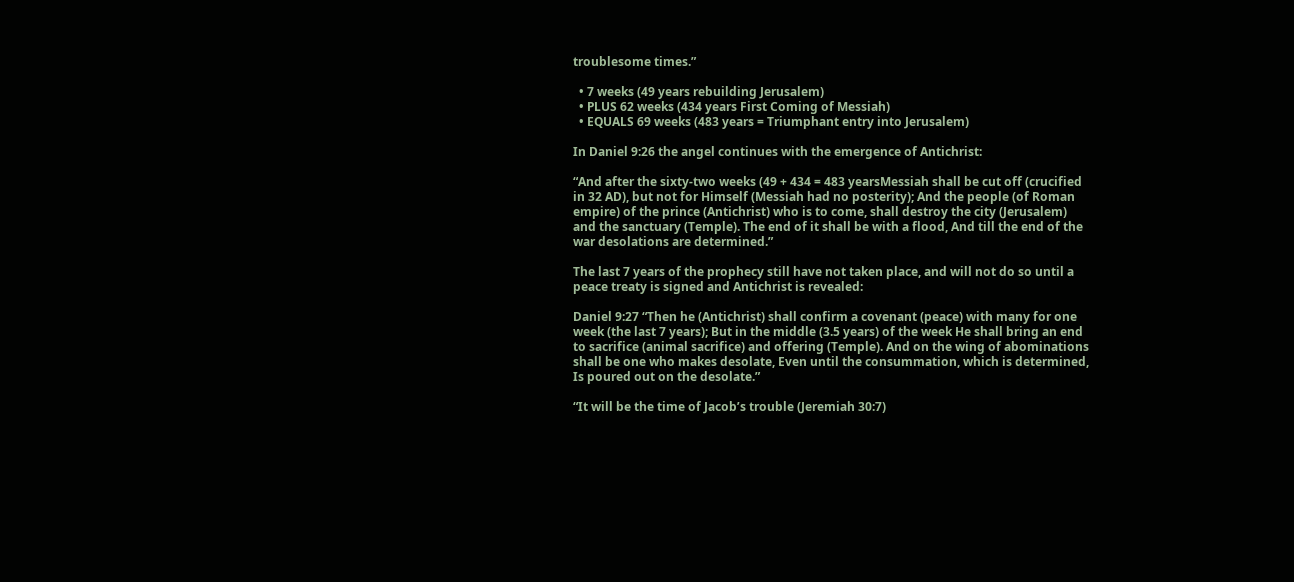troublesome times.”

  • 7 weeks (49 years rebuilding Jerusalem)
  • PLUS 62 weeks (434 years First Coming of Messiah)
  • EQUALS 69 weeks (483 years = Triumphant entry into Jerusalem)

In Daniel 9:26 the angel continues with the emergence of Antichrist:

“And after the sixty-two weeks (49 + 434 = 483 yearsMessiah shall be cut off (crucified in 32 AD), but not for Himself (Messiah had no posterity); And the people (of Roman empire) of the prince (Antichrist) who is to come, shall destroy the city (Jerusalem) and the sanctuary (Temple). The end of it shall be with a flood, And till the end of the war desolations are determined.”

The last 7 years of the prophecy still have not taken place, and will not do so until a peace treaty is signed and Antichrist is revealed:

Daniel 9:27 “Then he (Antichrist) shall confirm a covenant (peace) with many for one week (the last 7 years); But in the middle (3.5 years) of the week He shall bring an end to sacrifice (animal sacrifice) and offering (Temple). And on the wing of abominations shall be one who makes desolate, Even until the consummation, which is determined, Is poured out on the desolate.”

“It will be the time of Jacob’s trouble (Jeremiah 30:7)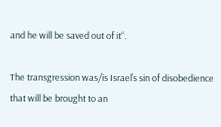and he will be saved out of it“.

The transgression was/is Israel’s sin of disobedience that will be brought to an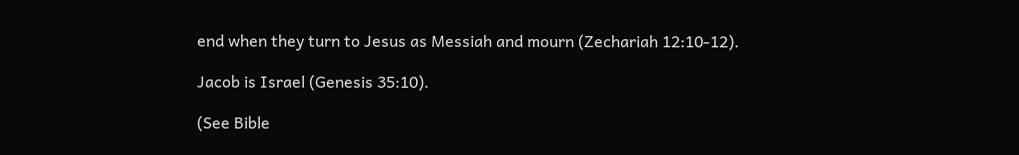end when they turn to Jesus as Messiah and mourn (Zechariah 12:10-12).

Jacob is Israel (Genesis 35:10).

(See Bible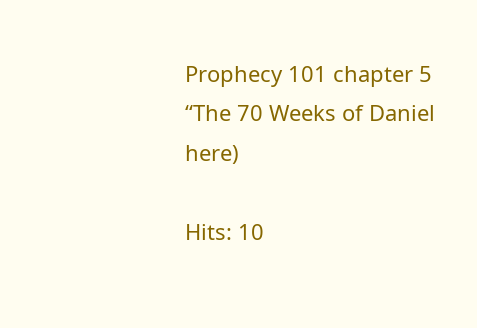Prophecy 101 chapter 5 “The 70 Weeks of Daniel here)

Hits: 10